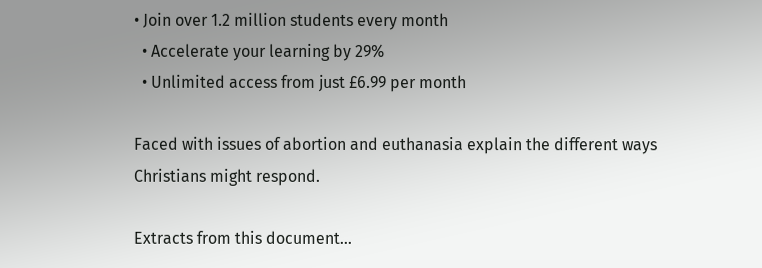• Join over 1.2 million students every month
  • Accelerate your learning by 29%
  • Unlimited access from just £6.99 per month

Faced with issues of abortion and euthanasia explain the different ways Christians might respond.

Extracts from this document...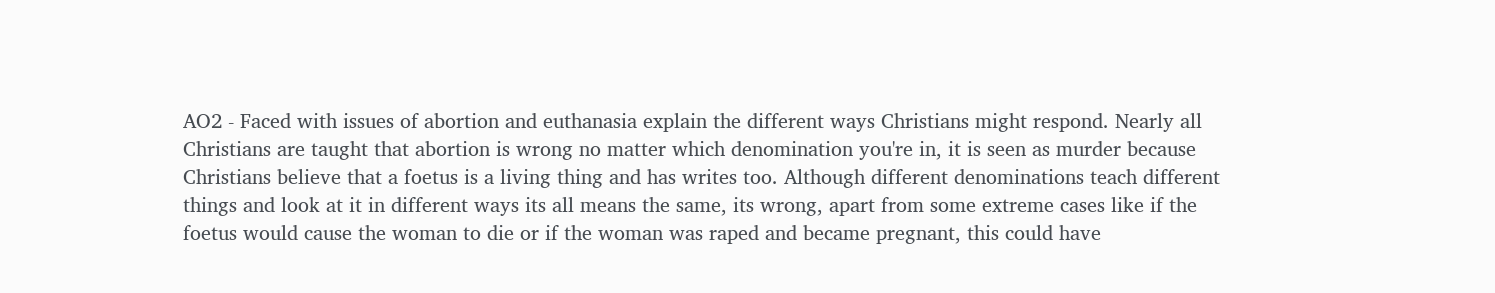AO2 - Faced with issues of abortion and euthanasia explain the different ways Christians might respond. Nearly all Christians are taught that abortion is wrong no matter which denomination you're in, it is seen as murder because Christians believe that a foetus is a living thing and has writes too. Although different denominations teach different things and look at it in different ways its all means the same, its wrong, apart from some extreme cases like if the foetus would cause the woman to die or if the woman was raped and became pregnant, this could have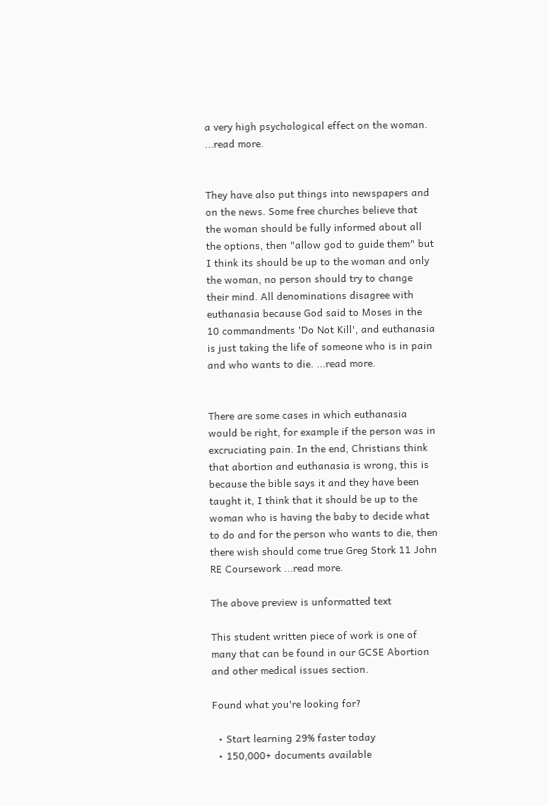a very high psychological effect on the woman. ...read more.


They have also put things into newspapers and on the news. Some free churches believe that the woman should be fully informed about all the options, then "allow god to guide them" but I think its should be up to the woman and only the woman, no person should try to change their mind. All denominations disagree with euthanasia because God said to Moses in the 10 commandments 'Do Not Kill', and euthanasia is just taking the life of someone who is in pain and who wants to die. ...read more.


There are some cases in which euthanasia would be right, for example if the person was in excruciating pain. In the end, Christians think that abortion and euthanasia is wrong, this is because the bible says it and they have been taught it, I think that it should be up to the woman who is having the baby to decide what to do and for the person who wants to die, then there wish should come true Greg Stork 11 John RE Coursework ...read more.

The above preview is unformatted text

This student written piece of work is one of many that can be found in our GCSE Abortion and other medical issues section.

Found what you're looking for?

  • Start learning 29% faster today
  • 150,000+ documents available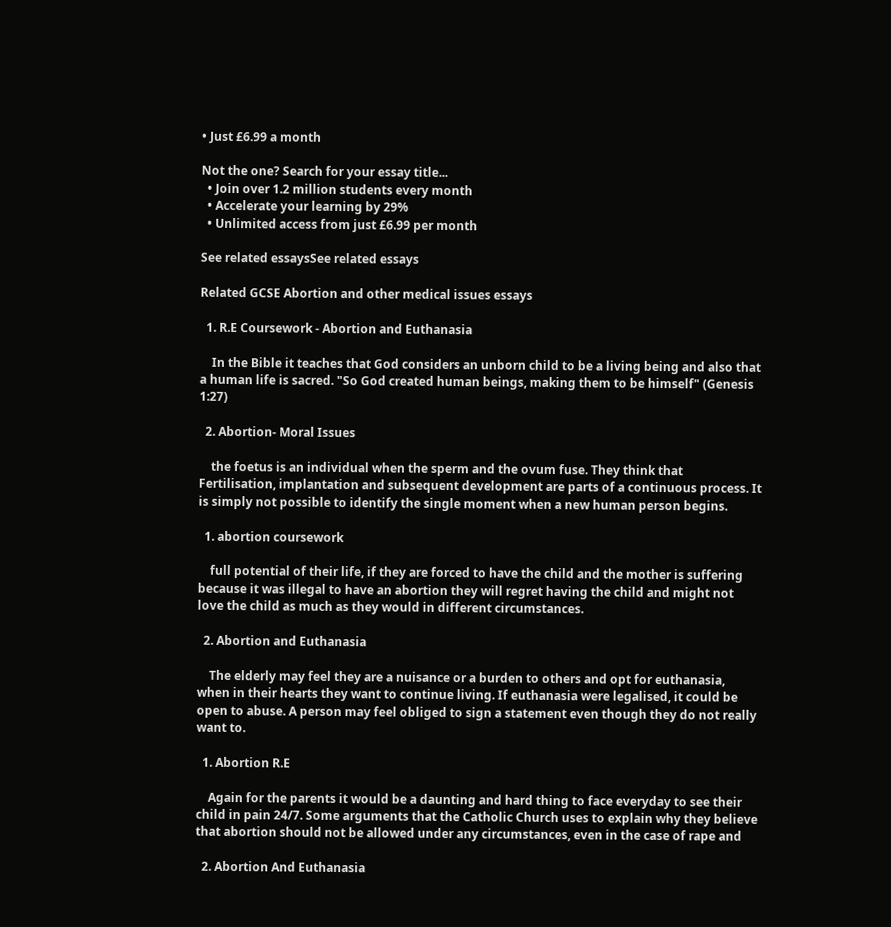• Just £6.99 a month

Not the one? Search for your essay title...
  • Join over 1.2 million students every month
  • Accelerate your learning by 29%
  • Unlimited access from just £6.99 per month

See related essaysSee related essays

Related GCSE Abortion and other medical issues essays

  1. R.E Coursework - Abortion and Euthanasia

    In the Bible it teaches that God considers an unborn child to be a living being and also that a human life is sacred. "So God created human beings, making them to be himself" (Genesis 1:27)

  2. Abortion- Moral Issues

    the foetus is an individual when the sperm and the ovum fuse. They think that Fertilisation, implantation and subsequent development are parts of a continuous process. It is simply not possible to identify the single moment when a new human person begins.

  1. abortion coursework

    full potential of their life, if they are forced to have the child and the mother is suffering because it was illegal to have an abortion they will regret having the child and might not love the child as much as they would in different circumstances.

  2. Abortion and Euthanasia

    The elderly may feel they are a nuisance or a burden to others and opt for euthanasia, when in their hearts they want to continue living. If euthanasia were legalised, it could be open to abuse. A person may feel obliged to sign a statement even though they do not really want to.

  1. Abortion R.E

    Again for the parents it would be a daunting and hard thing to face everyday to see their child in pain 24/7. Some arguments that the Catholic Church uses to explain why they believe that abortion should not be allowed under any circumstances, even in the case of rape and

  2. Abortion And Euthanasia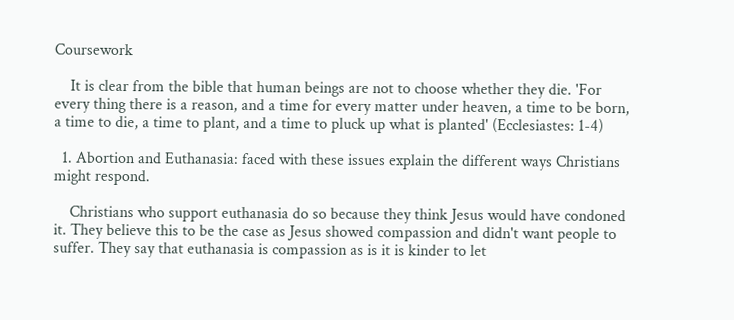Coursework

    It is clear from the bible that human beings are not to choose whether they die. 'For every thing there is a reason, and a time for every matter under heaven, a time to be born, a time to die, a time to plant, and a time to pluck up what is planted' (Ecclesiastes: 1-4)

  1. Abortion and Euthanasia: faced with these issues explain the different ways Christians might respond.

    Christians who support euthanasia do so because they think Jesus would have condoned it. They believe this to be the case as Jesus showed compassion and didn't want people to suffer. They say that euthanasia is compassion as is it is kinder to let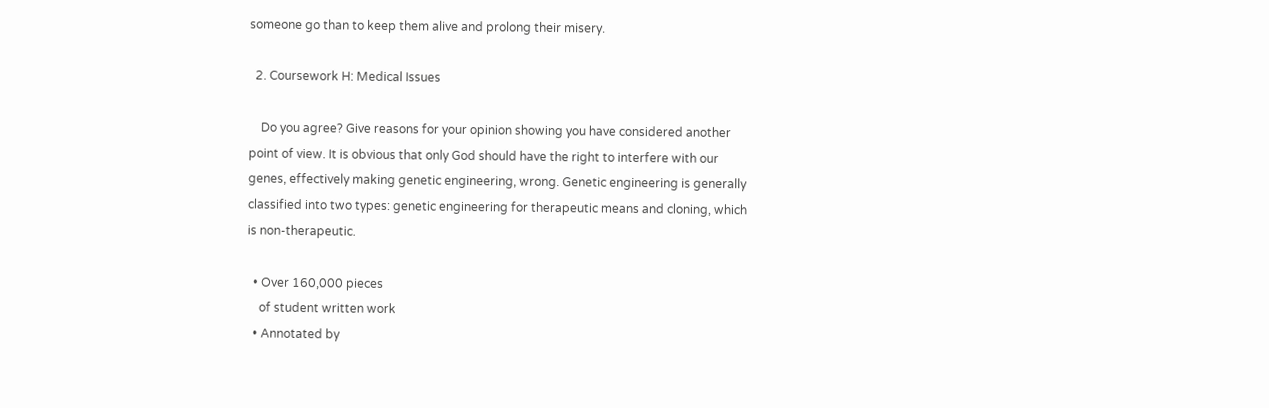someone go than to keep them alive and prolong their misery.

  2. Coursework H: Medical Issues

    Do you agree? Give reasons for your opinion showing you have considered another point of view. It is obvious that only God should have the right to interfere with our genes, effectively making genetic engineering, wrong. Genetic engineering is generally classified into two types: genetic engineering for therapeutic means and cloning, which is non-therapeutic.

  • Over 160,000 pieces
    of student written work
  • Annotated by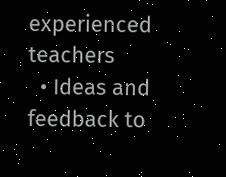experienced teachers
  • Ideas and feedback to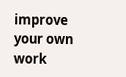improve your own work